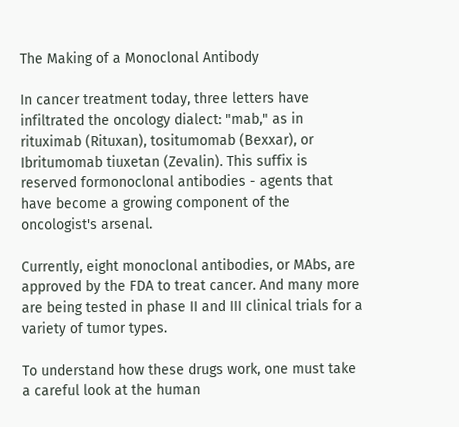The Making of a Monoclonal Antibody

In cancer treatment today, three letters have infiltrated the oncology dialect: "mab," as in rituximab (Rituxan), tositumomab (Bexxar), or Ibritumomab tiuxetan (Zevalin). This suffix is reserved formonoclonal antibodies - agents that have become a growing component of the oncologist's arsenal.

Currently, eight monoclonal antibodies, or MAbs, are approved by the FDA to treat cancer. And many more are being tested in phase II and III clinical trials for a variety of tumor types.

To understand how these drugs work, one must take a careful look at the human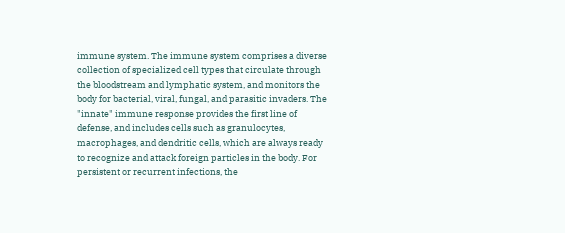immune system. The immune system comprises a diverse collection of specialized cell types that circulate through the bloodstream and lymphatic system, and monitors the body for bacterial, viral, fungal, and parasitic invaders. The "innate" immune response provides the first line of defense, and includes cells such as granulocytes, macrophages, and dendritic cells, which are always ready to recognize and attack foreign particles in the body. For persistent or recurrent infections, the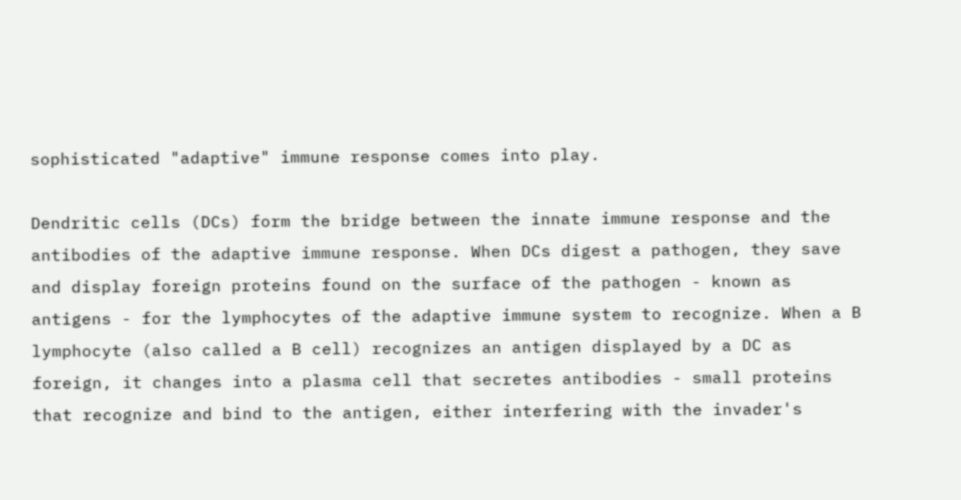sophisticated "adaptive" immune response comes into play.

Dendritic cells (DCs) form the bridge between the innate immune response and the antibodies of the adaptive immune response. When DCs digest a pathogen, they save and display foreign proteins found on the surface of the pathogen - known as antigens - for the lymphocytes of the adaptive immune system to recognize. When a B lymphocyte (also called a B cell) recognizes an antigen displayed by a DC as foreign, it changes into a plasma cell that secretes antibodies - small proteins that recognize and bind to the antigen, either interfering with the invader's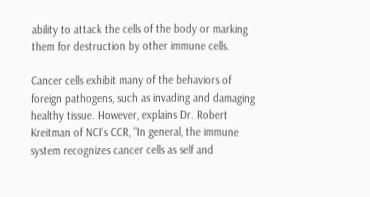ability to attack the cells of the body or marking them for destruction by other immune cells.

Cancer cells exhibit many of the behaviors of foreign pathogens, such as invading and damaging healthy tissue. However, explains Dr. Robert Kreitman of NCI's CCR, "In general, the immune system recognizes cancer cells as self and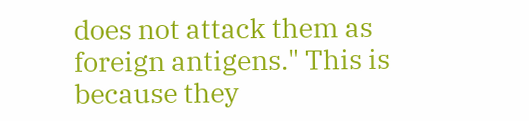does not attack them as foreign antigens." This is because they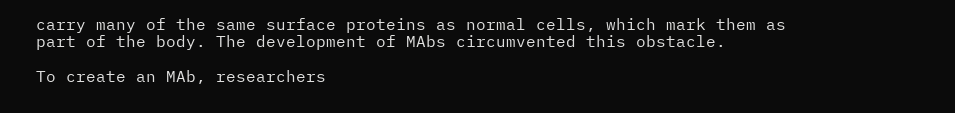carry many of the same surface proteins as normal cells, which mark them as part of the body. The development of MAbs circumvented this obstacle.

To create an MAb, researchers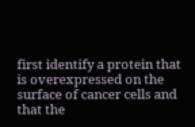first identify a protein that is overexpressed on the surface of cancer cells and that the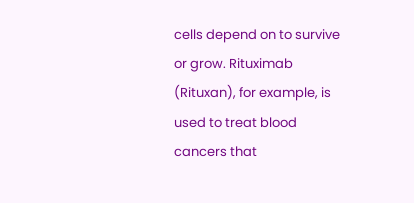cells depend on to survive or grow. Rituximab (Rituxan), for example, is used to treat blood cancers that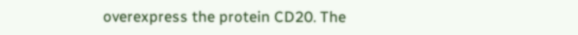overexpress the protein CD20. The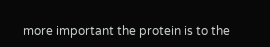more important the protein is to the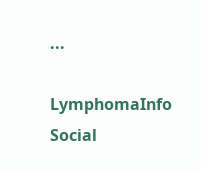...

LymphomaInfo Social